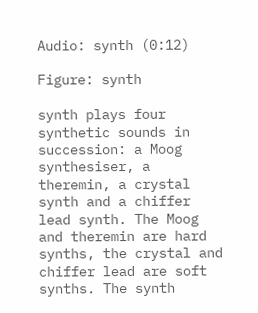Audio: synth (0:12)

Figure: synth

synth plays four synthetic sounds in succession: a Moog synthesiser, a theremin, a crystal synth and a chiffer lead synth. The Moog and theremin are hard synths, the crystal and chiffer lead are soft synths. The synth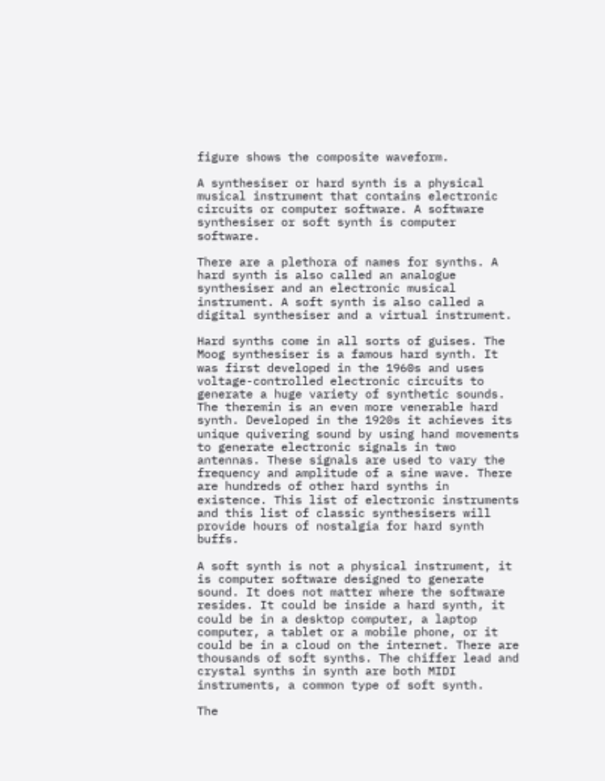figure shows the composite waveform.

A synthesiser or hard synth is a physical musical instrument that contains electronic circuits or computer software. A software synthesiser or soft synth is computer software.

There are a plethora of names for synths. A hard synth is also called an analogue synthesiser and an electronic musical instrument. A soft synth is also called a digital synthesiser and a virtual instrument.

Hard synths come in all sorts of guises. The Moog synthesiser is a famous hard synth. It was first developed in the 1960s and uses voltage-controlled electronic circuits to generate a huge variety of synthetic sounds. The theremin is an even more venerable hard synth. Developed in the 1920s it achieves its unique quivering sound by using hand movements to generate electronic signals in two antennas. These signals are used to vary the frequency and amplitude of a sine wave. There are hundreds of other hard synths in existence. This list of electronic instruments and this list of classic synthesisers will provide hours of nostalgia for hard synth buffs.

A soft synth is not a physical instrument, it is computer software designed to generate sound. It does not matter where the software resides. It could be inside a hard synth, it could be in a desktop computer, a laptop computer, a tablet or a mobile phone, or it could be in a cloud on the internet. There are thousands of soft synths. The chiffer lead and crystal synths in synth are both MIDI instruments, a common type of soft synth.

The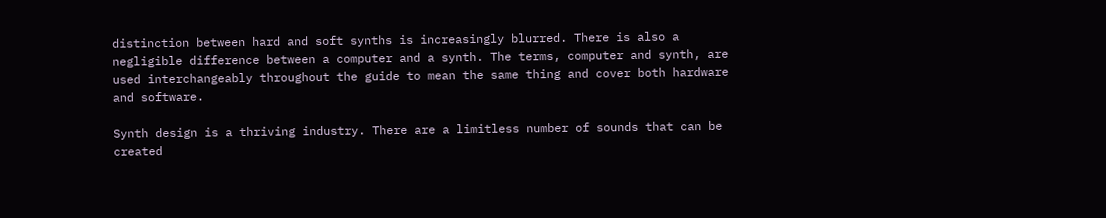distinction between hard and soft synths is increasingly blurred. There is also a negligible difference between a computer and a synth. The terms, computer and synth, are used interchangeably throughout the guide to mean the same thing and cover both hardware and software.

Synth design is a thriving industry. There are a limitless number of sounds that can be created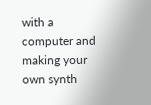with a computer and making your own synth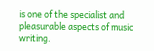is one of the specialist and pleasurable aspects of music writing.